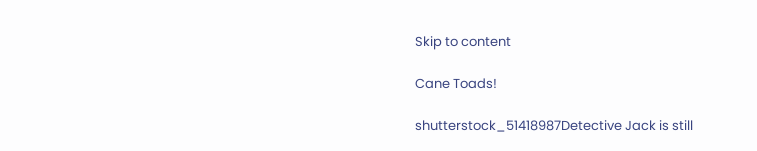Skip to content

Cane Toads!

shutterstock_51418987Detective Jack is still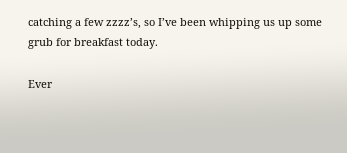catching a few zzzz’s, so I’ve been whipping us up some grub for breakfast today.

Ever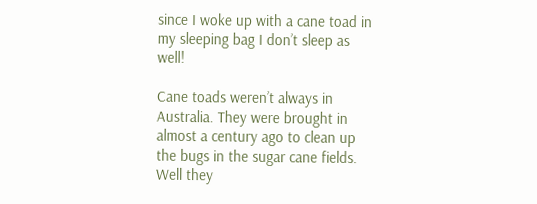since I woke up with a cane toad in my sleeping bag I don’t sleep as well!

Cane toads weren’t always in Australia. They were brought in almost a century ago to clean up the bugs in the sugar cane fields. Well they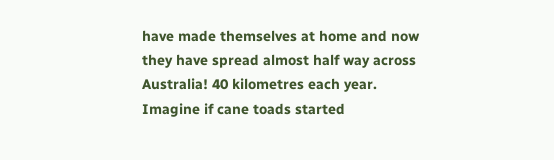have made themselves at home and now they have spread almost half way across Australia! 40 kilometres each year. Imagine if cane toads started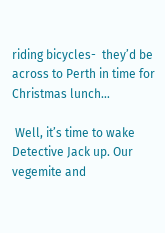riding bicycles-  they’d be across to Perth in time for Christmas lunch…

 Well, it’s time to wake Detective Jack up. Our vegemite and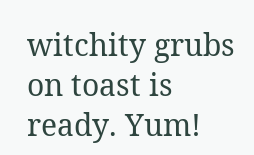witchity grubs on toast is ready. Yum!